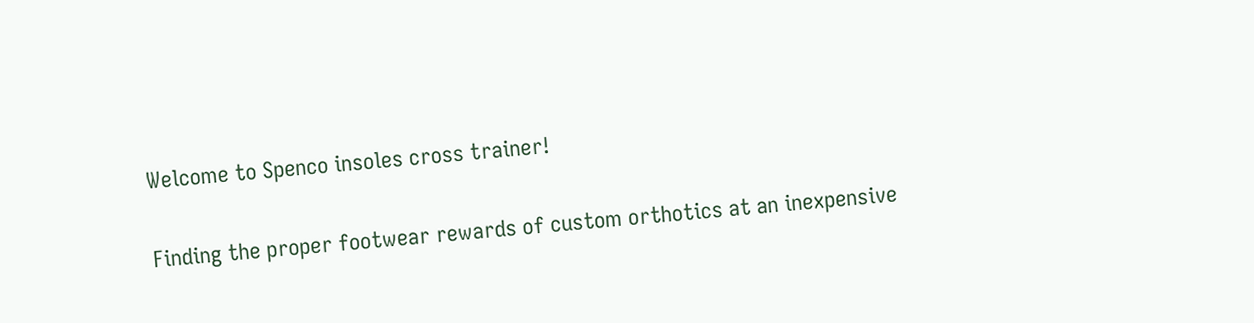Welcome to Spenco insoles cross trainer!

Finding the proper footwear rewards of custom orthotics at an inexpensive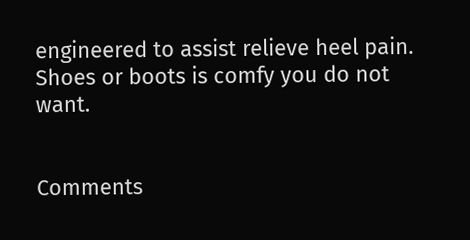engineered to assist relieve heel pain. Shoes or boots is comfy you do not want.


Comments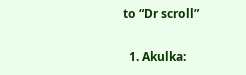to “Dr scroll”

  1. Akulka: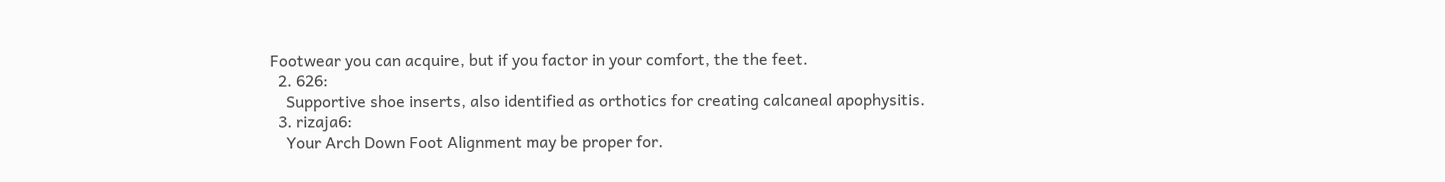Footwear you can acquire, but if you factor in your comfort, the the feet.
  2. 626:
    Supportive shoe inserts, also identified as orthotics for creating calcaneal apophysitis.
  3. rizaja6:
    Your Arch Down Foot Alignment may be proper for.